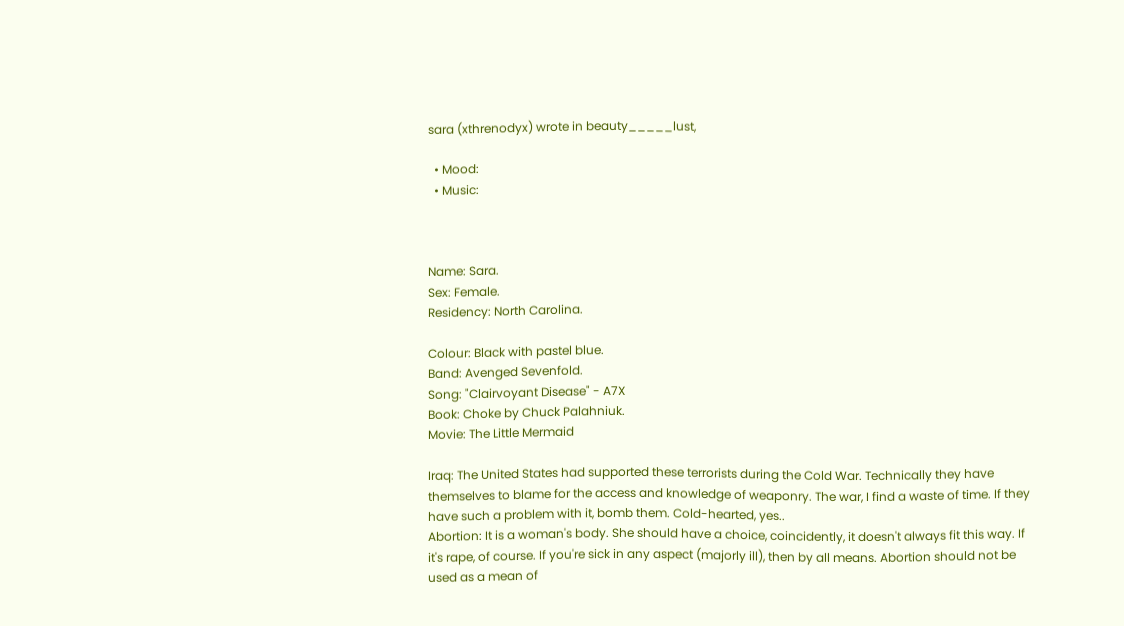sara (xthrenodyx) wrote in beauty_____lust,

  • Mood:
  • Music:



Name: Sara.
Sex: Female.
Residency: North Carolina.

Colour: Black with pastel blue.
Band: Avenged Sevenfold.
Song: "Clairvoyant Disease" - A7X
Book: Choke by Chuck Palahniuk.
Movie: The Little Mermaid

Iraq: The United States had supported these terrorists during the Cold War. Technically they have themselves to blame for the access and knowledge of weaponry. The war, I find a waste of time. If they have such a problem with it, bomb them. Cold-hearted, yes..
Abortion: It is a woman's body. She should have a choice, coincidently, it doesn't always fit this way. If it's rape, of course. If you're sick in any aspect (majorly ill), then by all means. Abortion should not be used as a mean of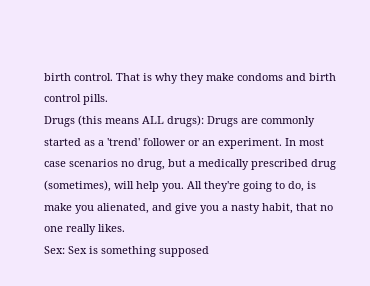birth control. That is why they make condoms and birth control pills.
Drugs (this means ALL drugs): Drugs are commonly started as a 'trend' follower or an experiment. In most case scenarios no drug, but a medically prescribed drug (sometimes), will help you. All they're going to do, is make you alienated, and give you a nasty habit, that no one really likes.
Sex: Sex is something supposed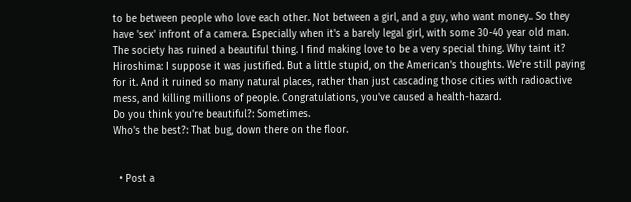to be between people who love each other. Not between a girl, and a guy, who want money.. So they have 'sex' infront of a camera. Especially when it's a barely legal girl, with some 30-40 year old man. The society has ruined a beautiful thing. I find making love to be a very special thing. Why taint it?
Hiroshima: I suppose it was justified. But a little stupid, on the American's thoughts. We're still paying for it. And it ruined so many natural places, rather than just cascading those cities with radioactive mess, and killing millions of people. Congratulations, you've caused a health-hazard.
Do you think you're beautiful?: Sometimes.
Who's the best?: That bug, down there on the floor.


  • Post a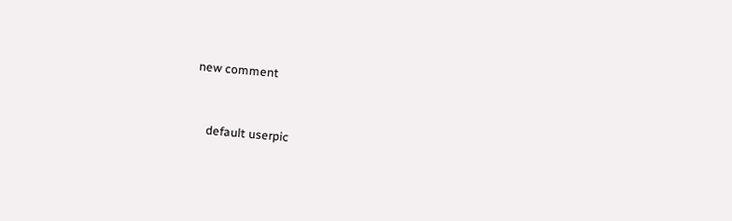new comment


    default userpic